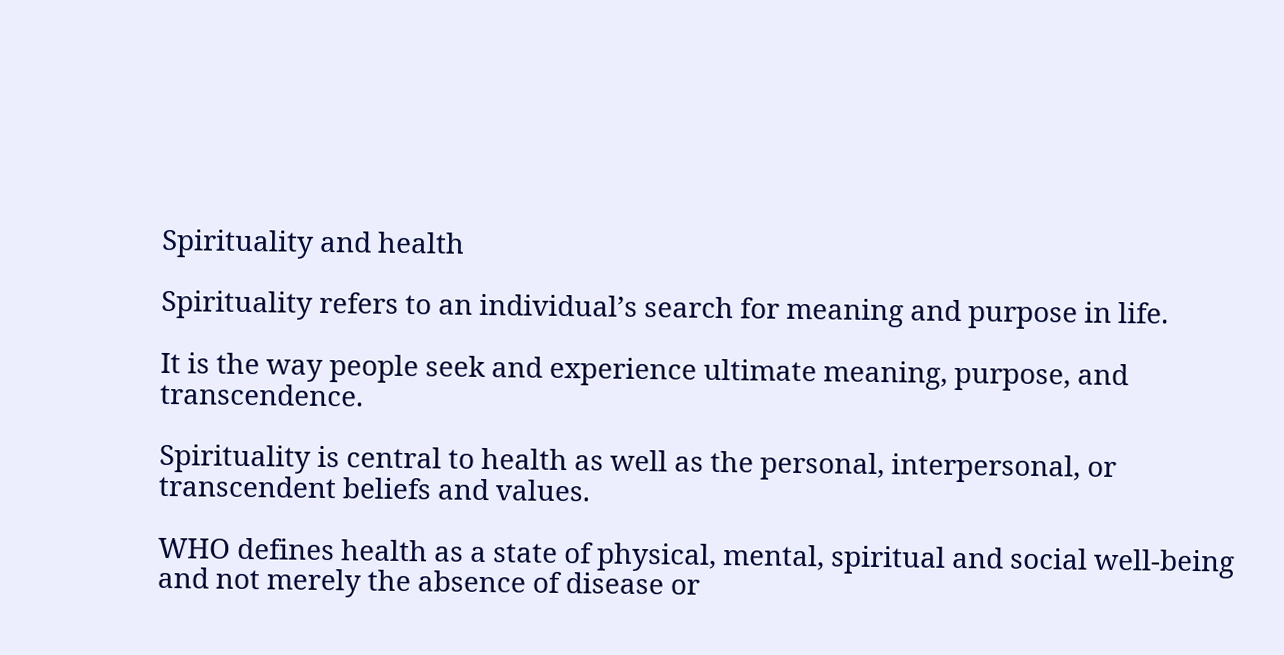Spirituality and health

Spirituality refers to an individual’s search for meaning and purpose in life.

It is the way people seek and experience ultimate meaning, purpose, and transcendence.

Spirituality is central to health as well as the personal, interpersonal, or transcendent beliefs and values.

WHO defines health as a state of physical, mental, spiritual and social well-being and not merely the absence of disease or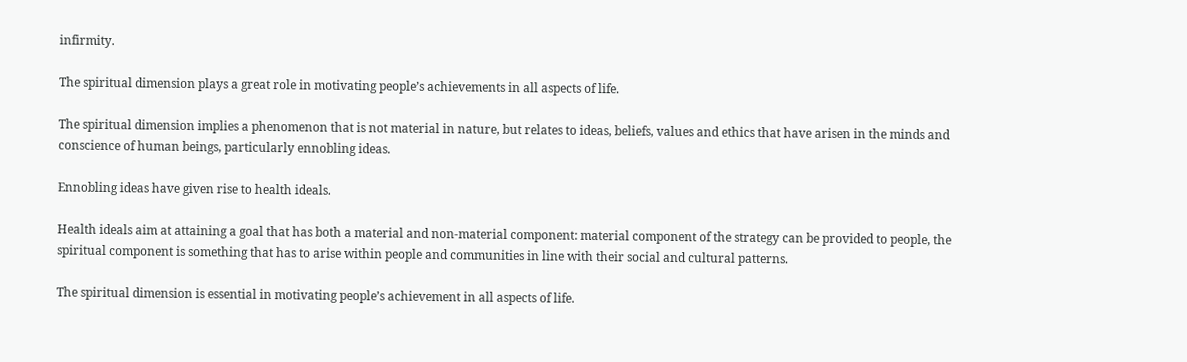infirmity.

The spiritual dimension plays a great role in motivating people’s achievements in all aspects of life.

The spiritual dimension implies a phenomenon that is not material in nature, but relates to ideas, beliefs, values and ethics that have arisen in the minds and conscience of human beings, particularly ennobling ideas.

Ennobling ideas have given rise to health ideals.

Health ideals aim at attaining a goal that has both a material and non-material component: material component of the strategy can be provided to people, the spiritual component is something that has to arise within people and communities in line with their social and cultural patterns.

The spiritual dimension is essential in motivating people’s achievement in all aspects of life.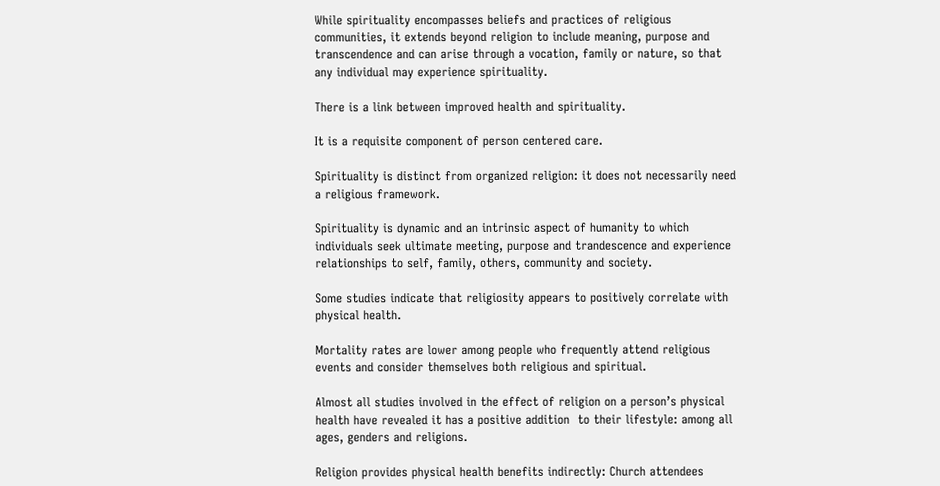While spirituality encompasses beliefs and practices of religious communities, it extends beyond religion to include meaning, purpose and transcendence and can arise through a vocation, family or nature, so that any individual may experience spirituality.

There is a link between improved health and spirituality.

It is a requisite component of person centered care.

Spirituality is distinct from organized religion: it does not necessarily need a religious framework.

Spirituality is dynamic and an intrinsic aspect of humanity to which individuals seek ultimate meeting, purpose and trandescence and experience relationships to self, family, others, community and society.

Some studies indicate that religiosity appears to positively correlate with physical health.

Mortality rates are lower among people who frequently attend religious events and consider themselves both religious and spiritual.

Almost all studies involved in the effect of religion on a person’s physical health have revealed it has a positive addition  to their lifestyle: among all ages, genders and religions.

Religion provides physical health benefits indirectly: Church attendees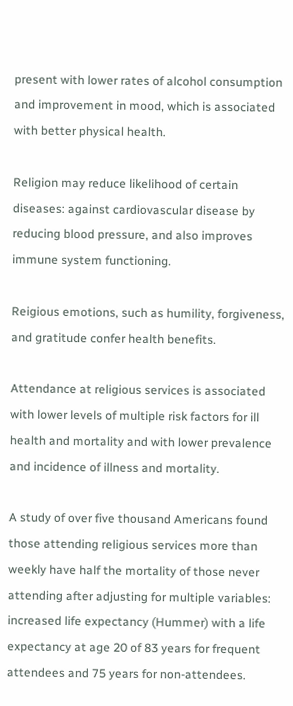present with lower rates of alcohol consumption and improvement in mood, which is associated with better physical health.

Religion may reduce likelihood of certain diseases: against cardiovascular disease by reducing blood pressure, and also improves immune system functioning.

Reigious emotions, such as humility, forgiveness, and gratitude confer health benefits.

Attendance at religious services is associated with lower levels of multiple risk factors for ill health and mortality and with lower prevalence and incidence of illness and mortality.

A study of over five thousand Americans found those attending religious services more than weekly have half the mortality of those never attending after adjusting for multiple variables: increased life expectancy (Hummer) with a life expectancy at age 20 of 83 years for frequent attendees and 75 years for non-attendees.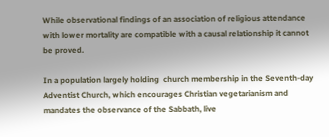While observational findings of an association of religious attendance with lower mortality are compatible with a causal relationship it cannot be proved.

In a population largely holding  church membership in the Seventh-day Adventist Church, which encourages Christian vegetarianism and mandates the observance of the Sabbath, live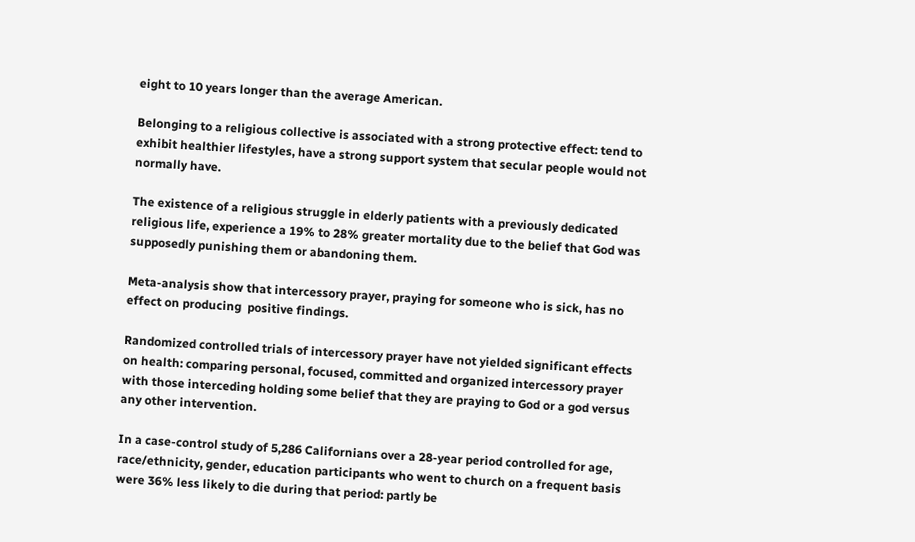eight to 10 years longer than the average American.

Belonging to a religious collective is associated with a strong protective effect: tend to exhibit healthier lifestyles, have a strong support system that secular people would not normally have.

The existence of a religious struggle in elderly patients with a previously dedicated religious life, experience a 19% to 28% greater mortality due to the belief that God was supposedly punishing them or abandoning them.

Meta-analysis show that intercessory prayer, praying for someone who is sick, has no effect on producing  positive findings.

Randomized controlled trials of intercessory prayer have not yielded significant effects on health: comparing personal, focused, committed and organized intercessory prayer with those interceding holding some belief that they are praying to God or a god versus any other intervention.

In a case-control study of 5,286 Californians over a 28-year period controlled for age, race/ethnicity, gender, education participants who went to church on a frequent basis were 36% less likely to die during that period: partly be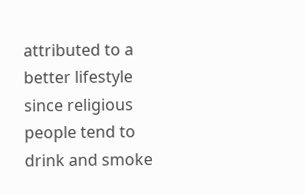attributed to a better lifestyle since religious people tend to drink and smoke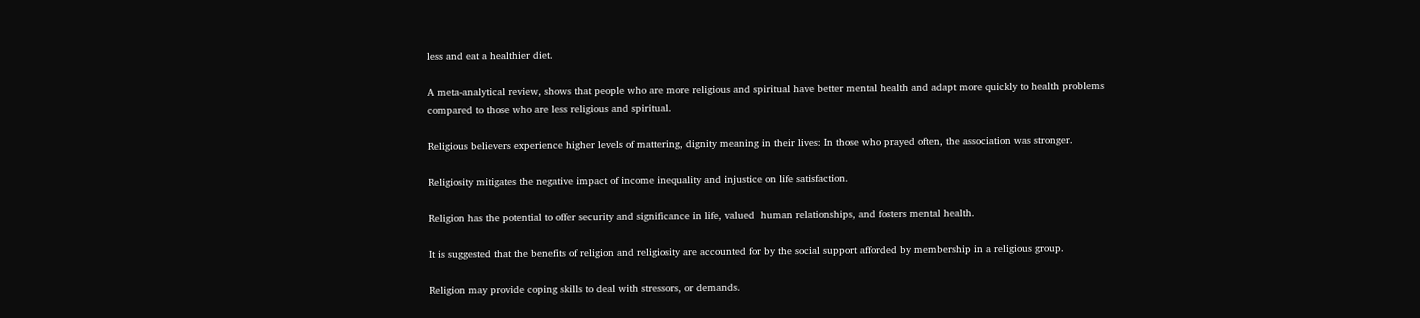less and eat a healthier diet.

A meta-analytical review, shows that people who are more religious and spiritual have better mental health and adapt more quickly to health problems compared to those who are less religious and spiritual.

Religious believers experience higher levels of mattering, dignity meaning in their lives: In those who prayed often, the association was stronger.

Religiosity mitigates the negative impact of income inequality and injustice on life satisfaction.

Religion has the potential to offer security and significance in life, valued  human relationships, and fosters mental health.

It is suggested that the benefits of religion and religiosity are accounted for by the social support afforded by membership in a religious group.

Religion may provide coping skills to deal with stressors, or demands.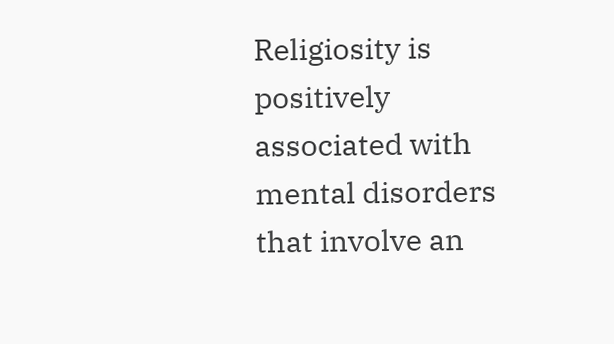Religiosity is positively associated with mental disorders that involve an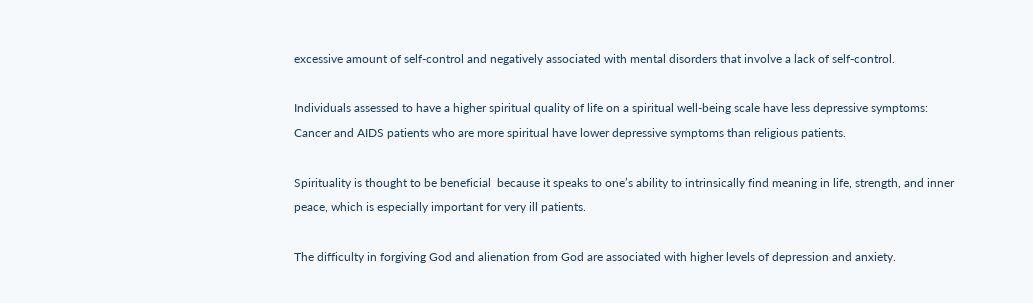excessive amount of self-control and negatively associated with mental disorders that involve a lack of self-control.

Individuals assessed to have a higher spiritual quality of life on a spiritual well-being scale have less depressive symptoms: Cancer and AIDS patients who are more spiritual have lower depressive symptoms than religious patients.

Spirituality is thought to be beneficial  because it speaks to one’s ability to intrinsically find meaning in life, strength, and inner peace, which is especially important for very ill patients.

The difficulty in forgiving God and alienation from God are associated with higher levels of depression and anxiety.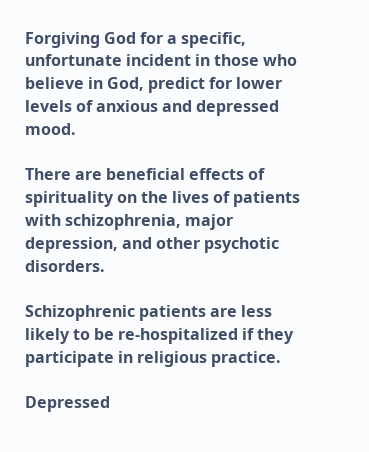Forgiving God for a specific, unfortunate incident in those who believe in God, predict for lower levels of anxious and depressed mood.

There are beneficial effects of spirituality on the lives of patients with schizophrenia, major depression, and other psychotic disorders.

Schizophrenic patients are less likely to be re-hospitalized if they participate in religious practice.

Depressed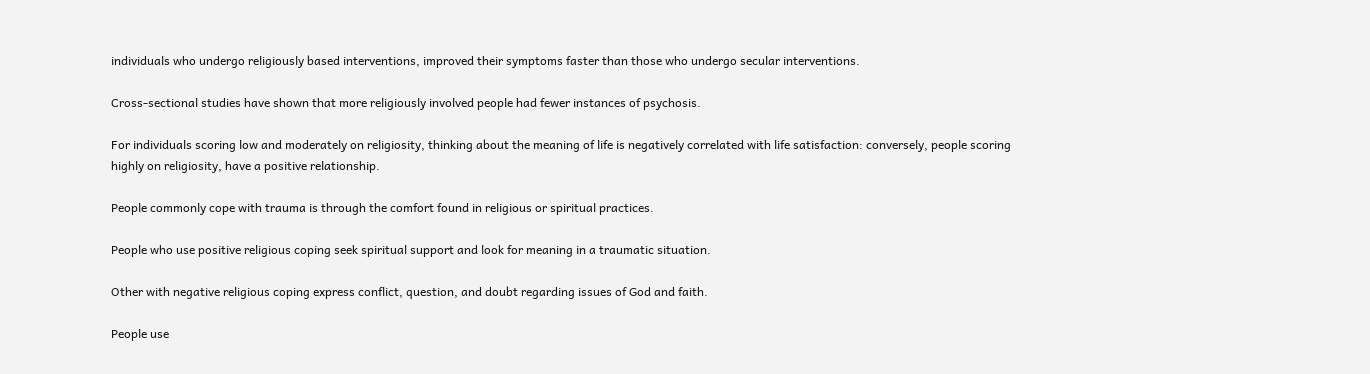individuals who undergo religiously based interventions, improved their symptoms faster than those who undergo secular interventions.

Cross-sectional studies have shown that more religiously involved people had fewer instances of psychosis.

For individuals scoring low and moderately on religiosity, thinking about the meaning of life is negatively correlated with life satisfaction: conversely, people scoring highly on religiosity, have a positive relationship.

People commonly cope with trauma is through the comfort found in religious or spiritual practices.

People who use positive religious coping seek spiritual support and look for meaning in a traumatic situation.

Other with negative religious coping express conflict, question, and doubt regarding issues of God and faith.

People use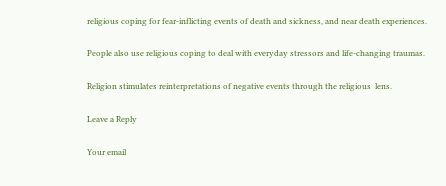religious coping for fear-inflicting events of death and sickness, and near death experiences.

People also use religious coping to deal with everyday stressors and life-changing traumas.

Religion stimulates reinterpretations of negative events through the religious  lens.

Leave a Reply

Your email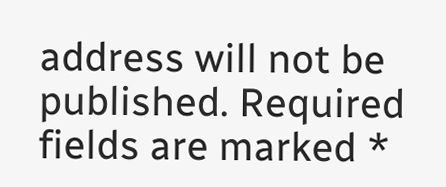address will not be published. Required fields are marked *